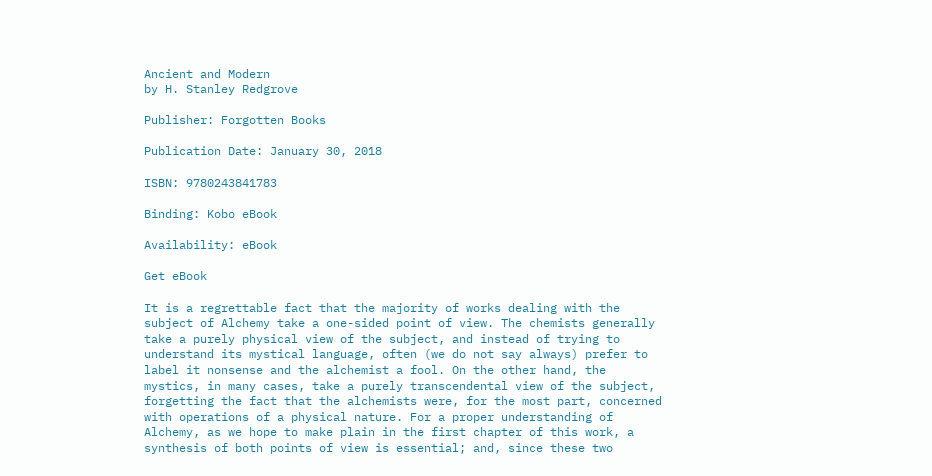Ancient and Modern
by H. Stanley Redgrove

Publisher: Forgotten Books

Publication Date: January 30, 2018

ISBN: 9780243841783

Binding: Kobo eBook

Availability: eBook

Get eBook

It is a regrettable fact that the majority of works dealing with the subject of Alchemy take a one-sided point of view. The chemists generally take a purely physical view of the subject, and instead of trying to understand its mystical language, often (we do not say always) prefer to label it nonsense and the alchemist a fool. On the other hand, the mystics, in many cases, take a purely transcendental view of the subject, forgetting the fact that the alchemists were, for the most part, concerned with operations of a physical nature. For a proper understanding of Alchemy, as we hope to make plain in the first chapter of this work, a synthesis of both points of view is essential; and, since these two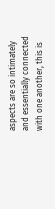aspects are so intimately and essentially connected with one another, this is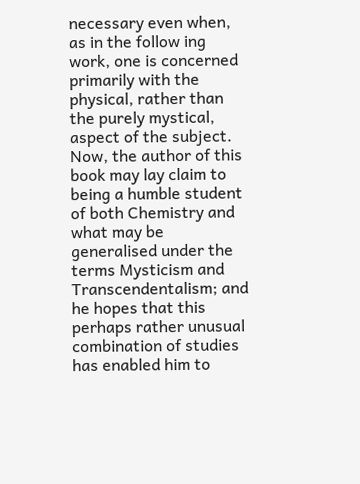necessary even when, as in the follow ing work, one is concerned primarily with the physical, rather than the purely mystical, aspect of the subject. Now, the author of this book may lay claim to being a humble student of both Chemistry and what may be generalised under the terms Mysticism and Transcendentalism; and he hopes that this perhaps rather unusual combination of studies has enabled him to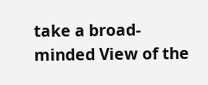take a broad-minded View of the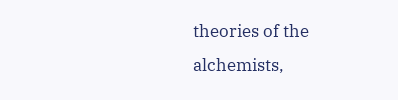theories of the alchemists,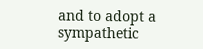and to adopt a sympathetic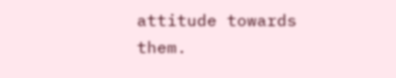attitude towards them.